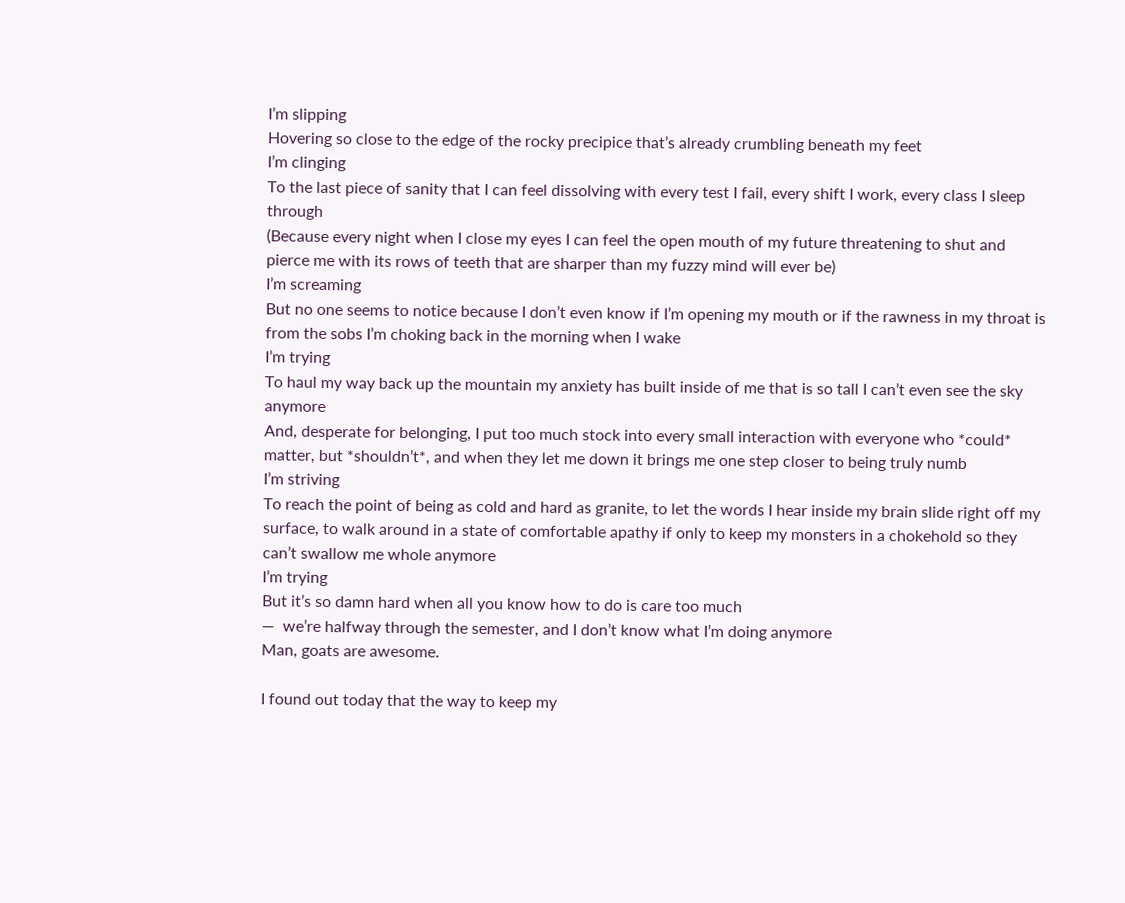I’m slipping
Hovering so close to the edge of the rocky precipice that’s already crumbling beneath my feet
I’m clinging
To the last piece of sanity that I can feel dissolving with every test I fail, every shift I work, every class I sleep through
(Because every night when I close my eyes I can feel the open mouth of my future threatening to shut and pierce me with its rows of teeth that are sharper than my fuzzy mind will ever be)
I’m screaming
But no one seems to notice because I don’t even know if I’m opening my mouth or if the rawness in my throat is from the sobs I’m choking back in the morning when I wake
I’m trying
To haul my way back up the mountain my anxiety has built inside of me that is so tall I can’t even see the sky anymore
And, desperate for belonging, I put too much stock into every small interaction with everyone who *could* matter, but *shouldn’t*, and when they let me down it brings me one step closer to being truly numb
I’m striving
To reach the point of being as cold and hard as granite, to let the words I hear inside my brain slide right off my surface, to walk around in a state of comfortable apathy if only to keep my monsters in a chokehold so they can’t swallow me whole anymore
I’m trying
But it’s so damn hard when all you know how to do is care too much
—  we’re halfway through the semester, and I don’t know what I’m doing anymore
Man, goats are awesome.

I found out today that the way to keep my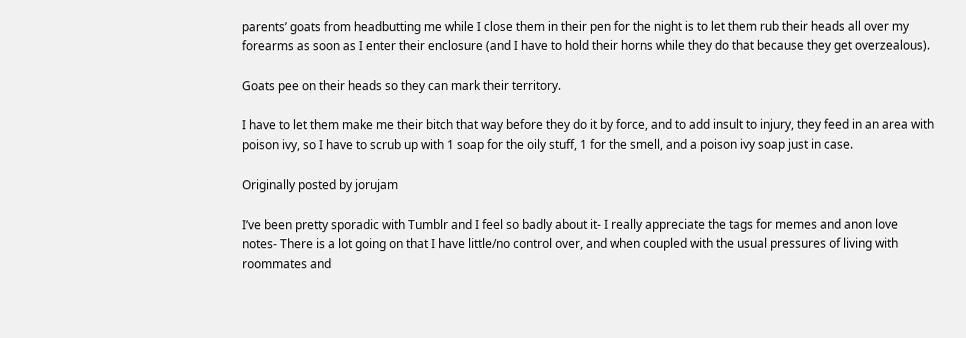parents’ goats from headbutting me while I close them in their pen for the night is to let them rub their heads all over my forearms as soon as I enter their enclosure (and I have to hold their horns while they do that because they get overzealous).

Goats pee on their heads so they can mark their territory.

I have to let them make me their bitch that way before they do it by force, and to add insult to injury, they feed in an area with poison ivy, so I have to scrub up with 1 soap for the oily stuff, 1 for the smell, and a poison ivy soap just in case.

Originally posted by jorujam

I’ve been pretty sporadic with Tumblr and I feel so badly about it- I really appreciate the tags for memes and anon love notes- There is a lot going on that I have little/no control over, and when coupled with the usual pressures of living with roommates and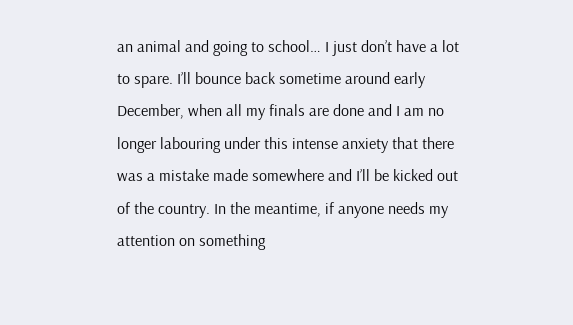an animal and going to school… I just don’t have a lot to spare. I’ll bounce back sometime around early December, when all my finals are done and I am no longer labouring under this intense anxiety that there was a mistake made somewhere and I’ll be kicked out of the country. In the meantime, if anyone needs my attention on something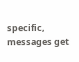specific, messages get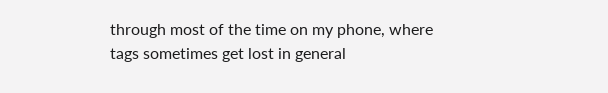through most of the time on my phone, where tags sometimes get lost in general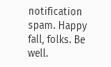notification spam. Happy fall, folks. Be well.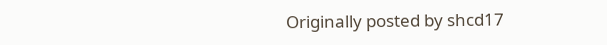Originally posted by shcd17